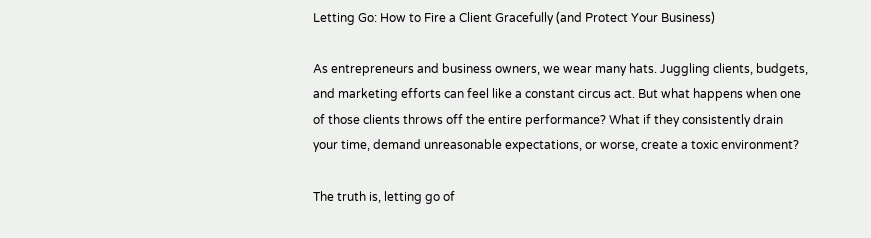Letting Go: How to Fire a Client Gracefully (and Protect Your Business)

As entrepreneurs and business owners, we wear many hats. Juggling clients, budgets, and marketing efforts can feel like a constant circus act. But what happens when one of those clients throws off the entire performance? What if they consistently drain your time, demand unreasonable expectations, or worse, create a toxic environment?

The truth is, letting go of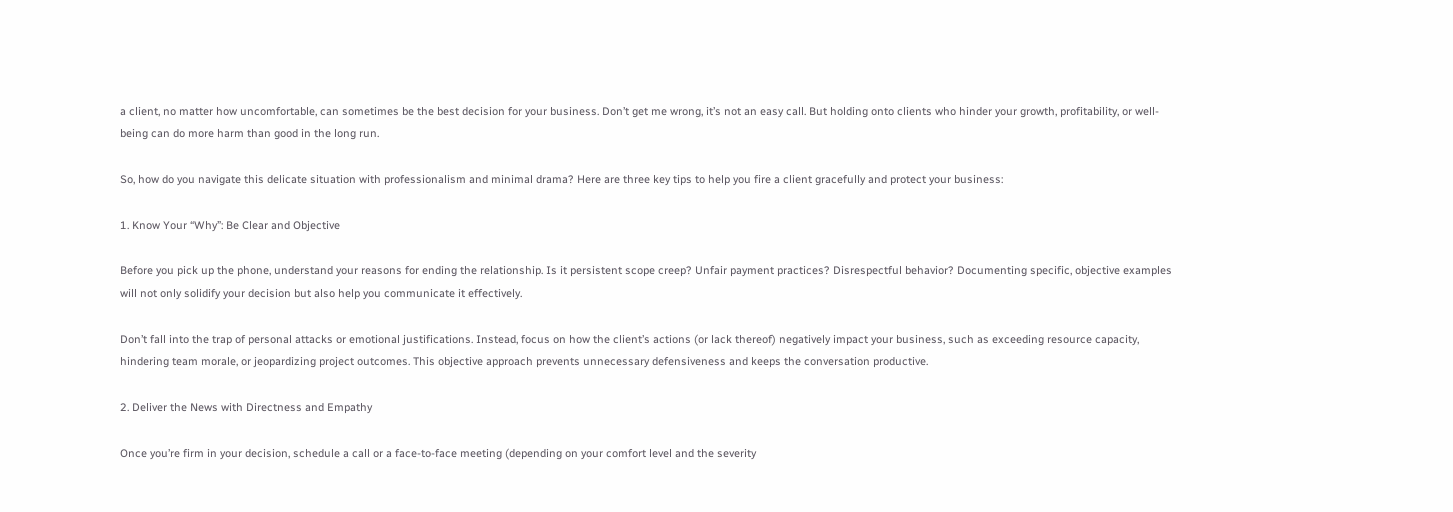a client, no matter how uncomfortable, can sometimes be the best decision for your business. Don’t get me wrong, it’s not an easy call. But holding onto clients who hinder your growth, profitability, or well-being can do more harm than good in the long run.

So, how do you navigate this delicate situation with professionalism and minimal drama? Here are three key tips to help you fire a client gracefully and protect your business:

1. Know Your “Why”: Be Clear and Objective

Before you pick up the phone, understand your reasons for ending the relationship. Is it persistent scope creep? Unfair payment practices? Disrespectful behavior? Documenting specific, objective examples will not only solidify your decision but also help you communicate it effectively.

Don’t fall into the trap of personal attacks or emotional justifications. Instead, focus on how the client’s actions (or lack thereof) negatively impact your business, such as exceeding resource capacity, hindering team morale, or jeopardizing project outcomes. This objective approach prevents unnecessary defensiveness and keeps the conversation productive.

2. Deliver the News with Directness and Empathy

Once you’re firm in your decision, schedule a call or a face-to-face meeting (depending on your comfort level and the severity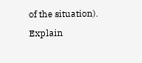of the situation). Explain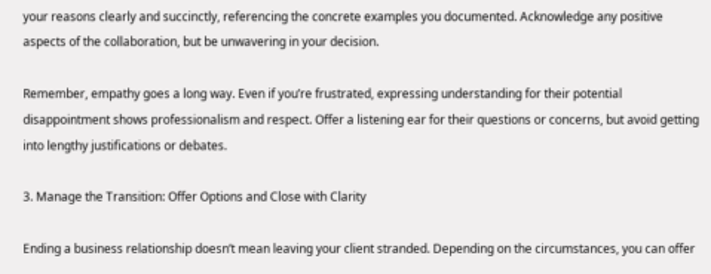your reasons clearly and succinctly, referencing the concrete examples you documented. Acknowledge any positive aspects of the collaboration, but be unwavering in your decision.

Remember, empathy goes a long way. Even if you’re frustrated, expressing understanding for their potential disappointment shows professionalism and respect. Offer a listening ear for their questions or concerns, but avoid getting into lengthy justifications or debates.

3. Manage the Transition: Offer Options and Close with Clarity

Ending a business relationship doesn’t mean leaving your client stranded. Depending on the circumstances, you can offer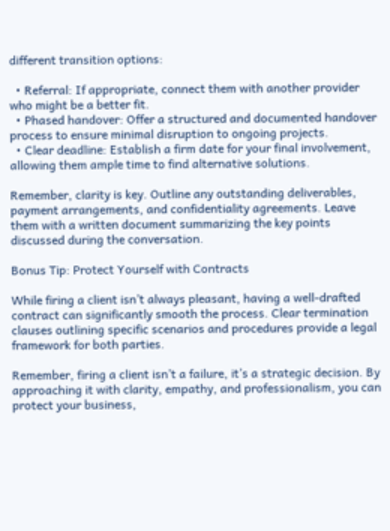different transition options:

  • Referral: If appropriate, connect them with another provider who might be a better fit.
  • Phased handover: Offer a structured and documented handover process to ensure minimal disruption to ongoing projects.
  • Clear deadline: Establish a firm date for your final involvement, allowing them ample time to find alternative solutions.

Remember, clarity is key. Outline any outstanding deliverables, payment arrangements, and confidentiality agreements. Leave them with a written document summarizing the key points discussed during the conversation.

Bonus Tip: Protect Yourself with Contracts

While firing a client isn’t always pleasant, having a well-drafted contract can significantly smooth the process. Clear termination clauses outlining specific scenarios and procedures provide a legal framework for both parties.

Remember, firing a client isn’t a failure, it’s a strategic decision. By approaching it with clarity, empathy, and professionalism, you can protect your business,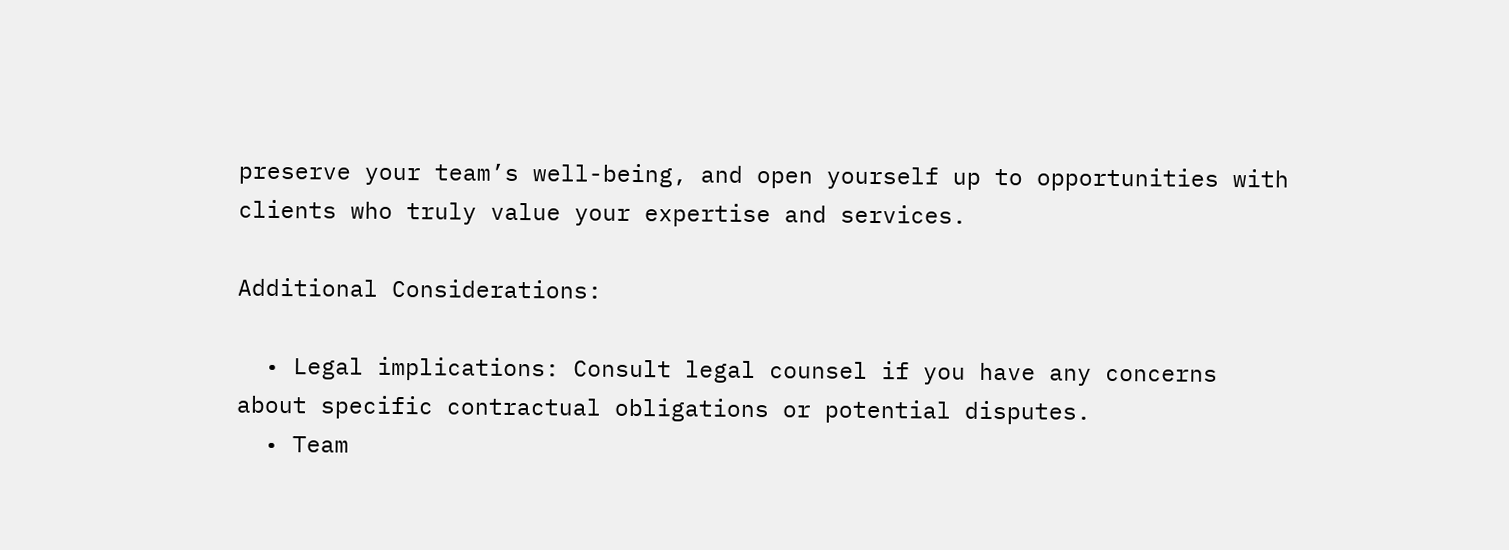preserve your team’s well-being, and open yourself up to opportunities with clients who truly value your expertise and services.

Additional Considerations:

  • Legal implications: Consult legal counsel if you have any concerns about specific contractual obligations or potential disputes.
  • Team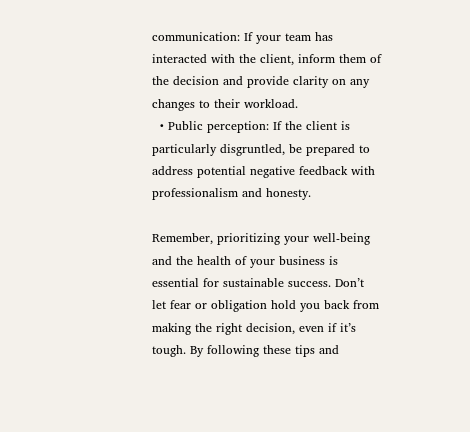communication: If your team has interacted with the client, inform them of the decision and provide clarity on any changes to their workload.
  • Public perception: If the client is particularly disgruntled, be prepared to address potential negative feedback with professionalism and honesty.

Remember, prioritizing your well-being and the health of your business is essential for sustainable success. Don’t let fear or obligation hold you back from making the right decision, even if it’s tough. By following these tips and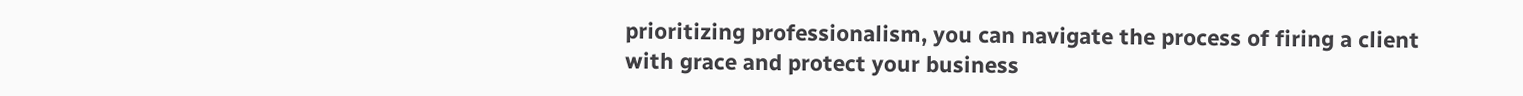prioritizing professionalism, you can navigate the process of firing a client with grace and protect your business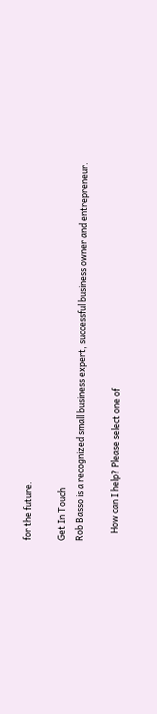for the future.

Get In Touch
Rob Basso is a recognized small business expert, successful business owner and entrepreneur.

    How can I help? Please select one of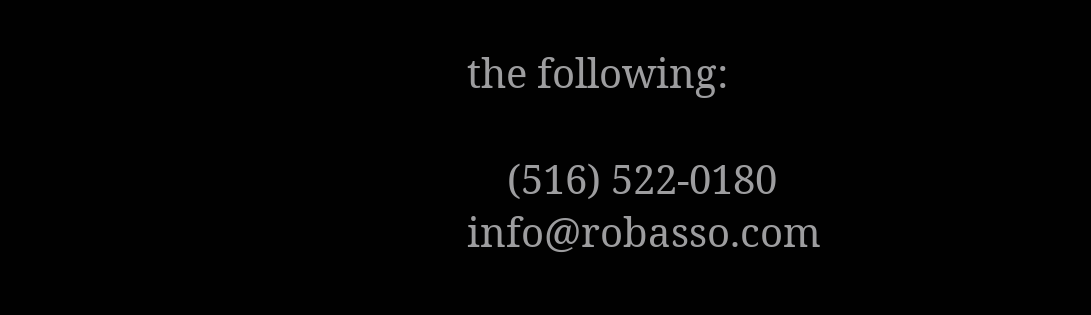the following:

    (516) 522-0180 info@robasso.com